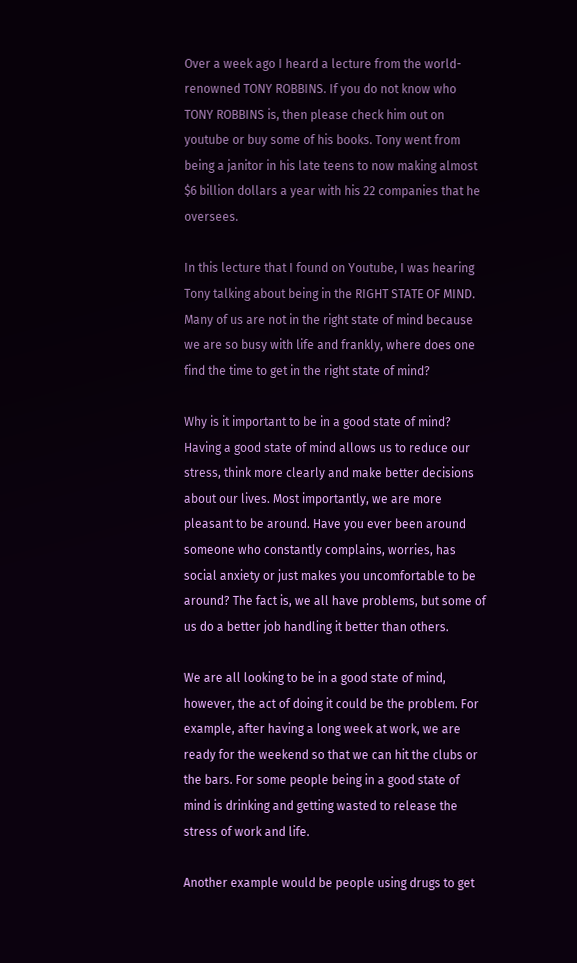Over a week ago I heard a lecture from the world-renowned TONY ROBBINS. If you do not know who TONY ROBBINS is, then please check him out on youtube or buy some of his books. Tony went from being a janitor in his late teens to now making almost $6 billion dollars a year with his 22 companies that he oversees.

In this lecture that I found on Youtube, I was hearing Tony talking about being in the RIGHT STATE OF MIND. Many of us are not in the right state of mind because we are so busy with life and frankly, where does one find the time to get in the right state of mind?

Why is it important to be in a good state of mind? Having a good state of mind allows us to reduce our stress, think more clearly and make better decisions about our lives. Most importantly, we are more pleasant to be around. Have you ever been around someone who constantly complains, worries, has social anxiety or just makes you uncomfortable to be around? The fact is, we all have problems, but some of us do a better job handling it better than others.

We are all looking to be in a good state of mind, however, the act of doing it could be the problem. For example, after having a long week at work, we are ready for the weekend so that we can hit the clubs or the bars. For some people being in a good state of mind is drinking and getting wasted to release the stress of work and life.

Another example would be people using drugs to get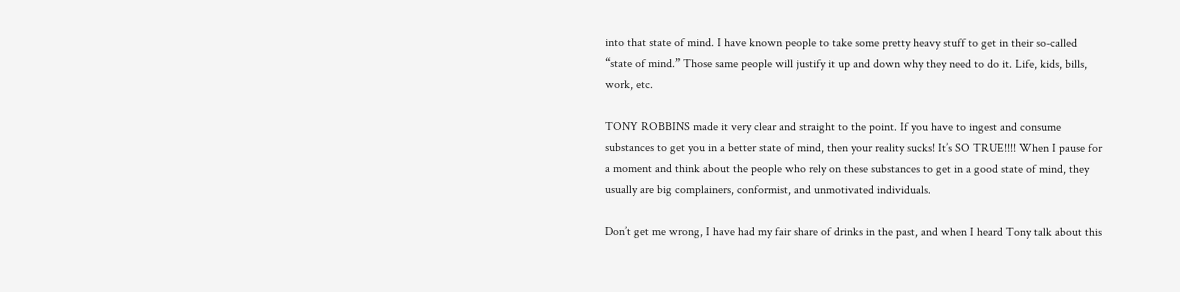into that state of mind. I have known people to take some pretty heavy stuff to get in their so-called “state of mind.” Those same people will justify it up and down why they need to do it. Life, kids, bills, work, etc.

TONY ROBBINS made it very clear and straight to the point. If you have to ingest and consume substances to get you in a better state of mind, then your reality sucks! It’s SO TRUE!!!! When I pause for a moment and think about the people who rely on these substances to get in a good state of mind, they usually are big complainers, conformist, and unmotivated individuals.

Don’t get me wrong, I have had my fair share of drinks in the past, and when I heard Tony talk about this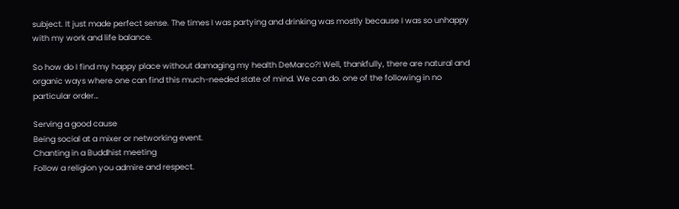subject. It just made perfect sense. The times I was partying and drinking was mostly because I was so unhappy with my work and life balance.

So how do I find my happy place without damaging my health DeMarco?! Well, thankfully, there are natural and organic ways where one can find this much-needed state of mind. We can do. one of the following in no particular order…

Serving a good cause
Being social at a mixer or networking event.
Chanting in a Buddhist meeting
Follow a religion you admire and respect.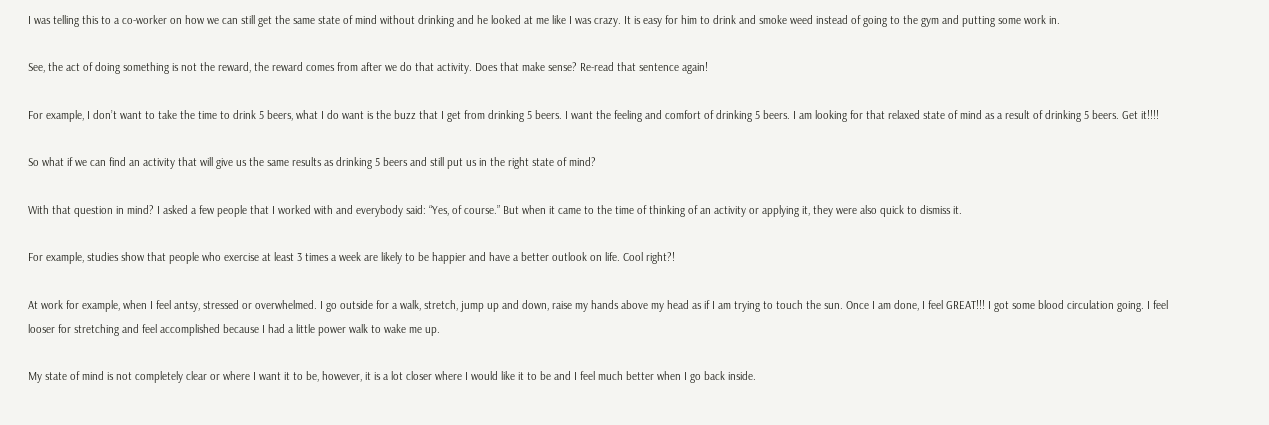I was telling this to a co-worker on how we can still get the same state of mind without drinking and he looked at me like I was crazy. It is easy for him to drink and smoke weed instead of going to the gym and putting some work in.

See, the act of doing something is not the reward, the reward comes from after we do that activity. Does that make sense? Re-read that sentence again!

For example, I don’t want to take the time to drink 5 beers, what I do want is the buzz that I get from drinking 5 beers. I want the feeling and comfort of drinking 5 beers. I am looking for that relaxed state of mind as a result of drinking 5 beers. Get it!!!!

So what if we can find an activity that will give us the same results as drinking 5 beers and still put us in the right state of mind?

With that question in mind? I asked a few people that I worked with and everybody said: “Yes, of course.” But when it came to the time of thinking of an activity or applying it, they were also quick to dismiss it.

For example, studies show that people who exercise at least 3 times a week are likely to be happier and have a better outlook on life. Cool right?!

At work for example, when I feel antsy, stressed or overwhelmed. I go outside for a walk, stretch, jump up and down, raise my hands above my head as if I am trying to touch the sun. Once I am done, I feel GREAT!!! I got some blood circulation going. I feel looser for stretching and feel accomplished because I had a little power walk to wake me up.

My state of mind is not completely clear or where I want it to be, however, it is a lot closer where I would like it to be and I feel much better when I go back inside.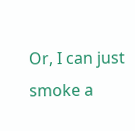Or, I can just smoke a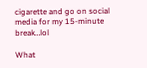cigarette and go on social media for my 15-minute break…lol

What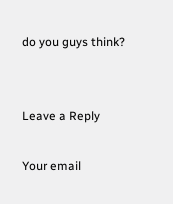do you guys think?


Leave a Reply

Your email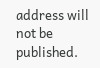address will not be published.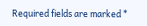Required fields are marked *